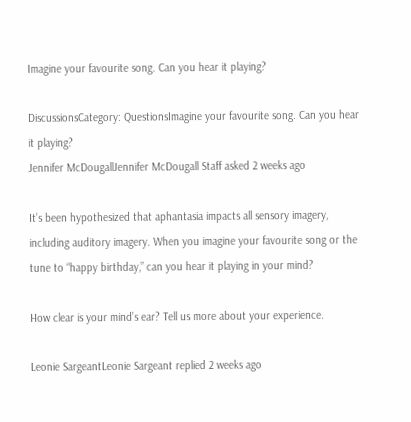Imagine your favourite song. Can you hear it playing?

DiscussionsCategory: QuestionsImagine your favourite song. Can you hear it playing?
Jennifer McDougallJennifer McDougall Staff asked 2 weeks ago

It’s been hypothesized that aphantasia impacts all sensory imagery, including auditory imagery. When you imagine your favourite song or the tune to “happy birthday,” can you hear it playing in your mind?

How clear is your mind’s ear? Tell us more about your experience.

Leonie SargeantLeonie Sargeant replied 2 weeks ago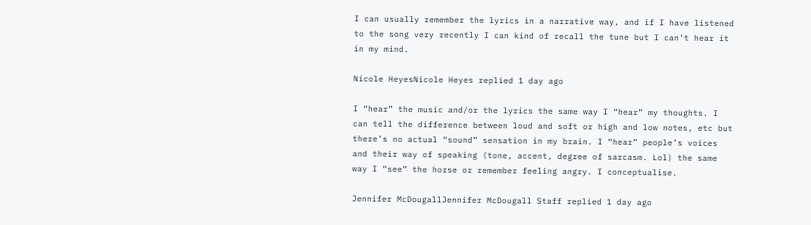I can usually remember the lyrics in a narrative way, and if I have listened to the song very recently I can kind of recall the tune but I can’t hear it in my mind.

Nicole HeyesNicole Heyes replied 1 day ago

I “hear” the music and/or the lyrics the same way I “hear” my thoughts. I can tell the difference between loud and soft or high and low notes, etc but there’s no actual “sound” sensation in my brain. I “hear” people’s voices and their way of speaking (tone, accent, degree of sarcasm. Lol) the same way I “see” the horse or remember feeling angry. I conceptualise.

Jennifer McDougallJennifer McDougall Staff replied 1 day ago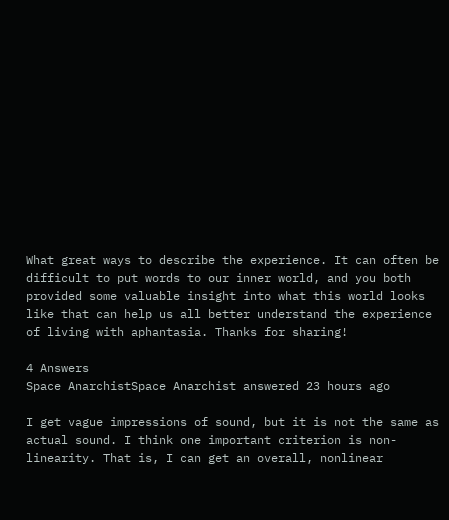What great ways to describe the experience. It can often be difficult to put words to our inner world, and you both provided some valuable insight into what this world looks like that can help us all better understand the experience of living with aphantasia. Thanks for sharing!

4 Answers
Space AnarchistSpace Anarchist answered 23 hours ago

I get vague impressions of sound, but it is not the same as actual sound. I think one important criterion is non-linearity. That is, I can get an overall, nonlinear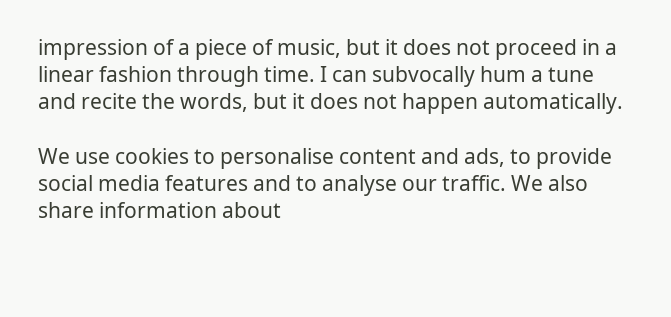impression of a piece of music, but it does not proceed in a linear fashion through time. I can subvocally hum a tune and recite the words, but it does not happen automatically.

We use cookies to personalise content and ads, to provide social media features and to analyse our traffic. We also share information about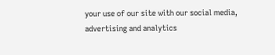your use of our site with our social media, advertising and analytics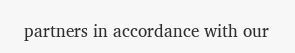partners in accordance with our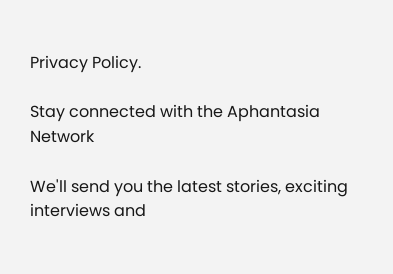Privacy Policy.

Stay connected with the Aphantasia Network

We'll send you the latest stories, exciting interviews and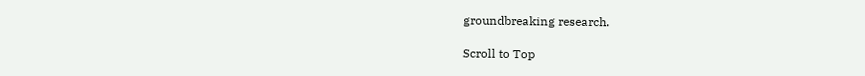groundbreaking research.

Scroll to Top